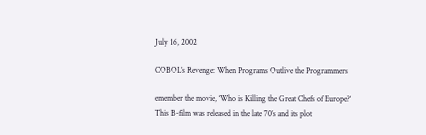July 16, 2002

COBOL’s Revenge: When Programs Outlive the Programmers

emember the movie, ‘Who is Killing the Great Chefs of Europe?‘ This B-film was released in the late 70’s and its plot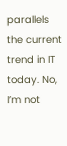parallels the current trend in IT today. No, I’m not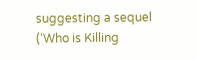suggesting a sequel (‘Who is Killing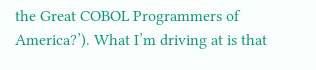the Great COBOL Programmers of America?’). What I’m driving at is that